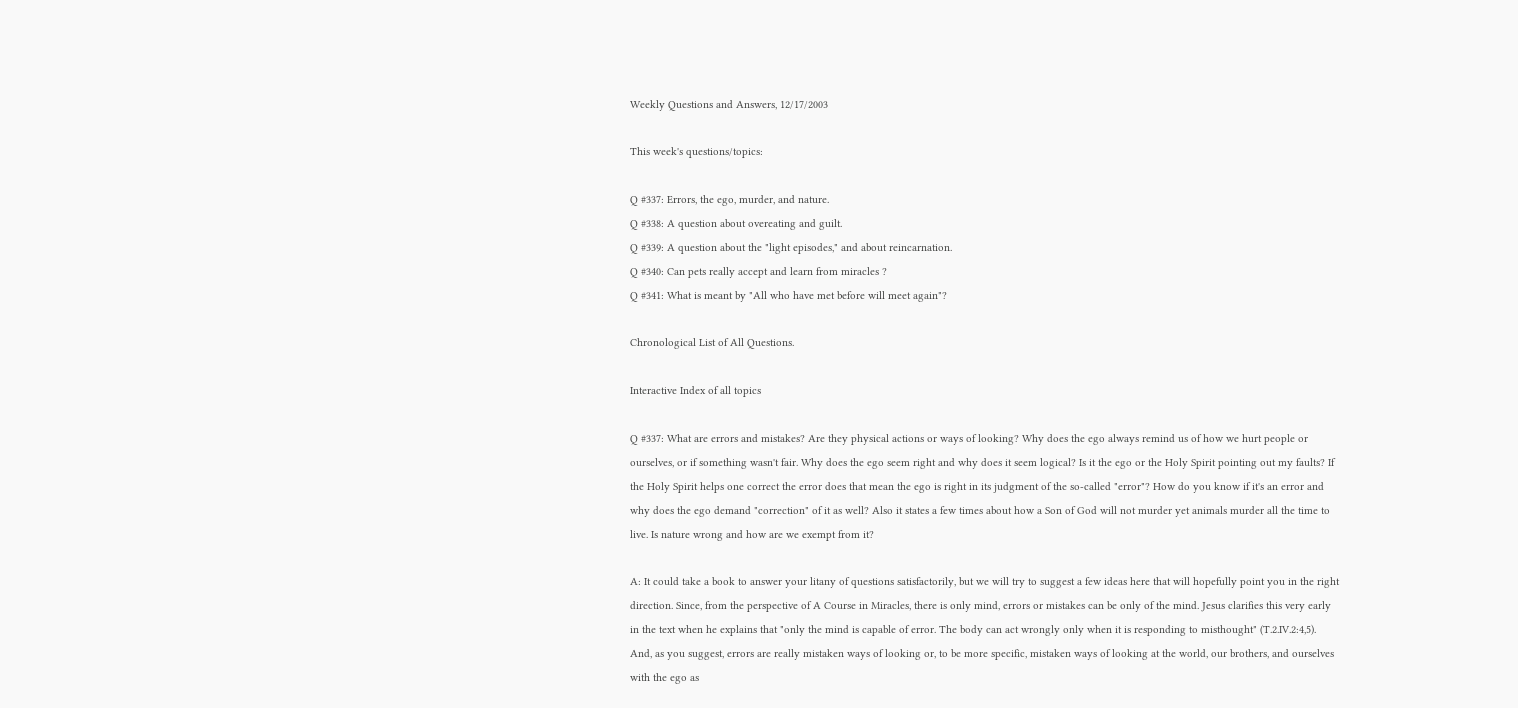Weekly Questions and Answers, 12/17/2003

This week's questions/topics:

Q #337: Errors, the ego, murder, and nature.
Q #338: A question about overeating and guilt.
Q #339: A question about the "light episodes," and about reincarnation.
Q #340: Can pets really accept and learn from miracles ?
Q #341: What is meant by "All who have met before will meet again"?

Chronological List of All Questions.

Interactive Index of all topics

Q #337: What are errors and mistakes? Are they physical actions or ways of looking? Why does the ego always remind us of how we hurt people or ourselves, or if something wasn't fair. Why does the ego seem right and why does it seem logical? Is it the ego or the Holy Spirit pointing out my faults? If the Holy Spirit helps one correct the error does that mean the ego is right in its judgment of the so-called "error"? How do you know if it's an error and why does the ego demand "correction" of it as well? Also it states a few times about how a Son of God will not murder yet animals murder all the time to live. Is nature wrong and how are we exempt from it?

A: It could take a book to answer your litany of questions satisfactorily, but we will try to suggest a few ideas here that will hopefully point you in the right direction. Since, from the perspective of A Course in Miracles, there is only mind, errors or mistakes can be only of the mind. Jesus clarifies this very early in the text when he explains that "only the mind is capable of error. The body can act wrongly only when it is responding to misthought" (T.2.IV.2:4,5). And, as you suggest, errors are really mistaken ways of looking or, to be more specific, mistaken ways of looking at the world, our brothers, and ourselves with the ego as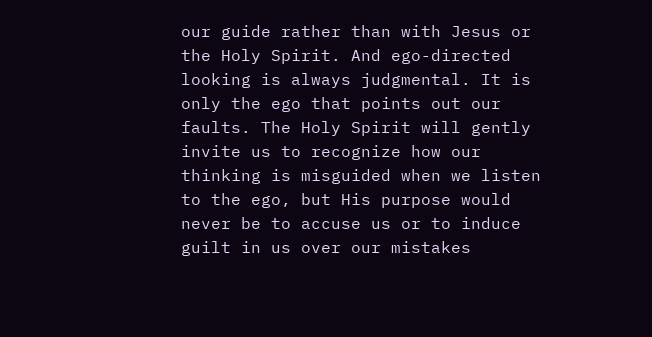our guide rather than with Jesus or the Holy Spirit. And ego-directed looking is always judgmental. It is only the ego that points out our faults. The Holy Spirit will gently invite us to recognize how our thinking is misguided when we listen to the ego, but His purpose would never be to accuse us or to induce guilt in us over our mistakes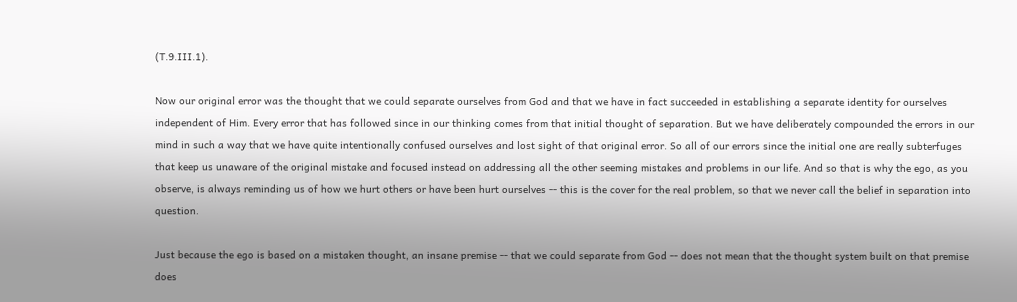(T.9.III.1).

Now our original error was the thought that we could separate ourselves from God and that we have in fact succeeded in establishing a separate identity for ourselves independent of Him. Every error that has followed since in our thinking comes from that initial thought of separation. But we have deliberately compounded the errors in our mind in such a way that we have quite intentionally confused ourselves and lost sight of that original error. So all of our errors since the initial one are really subterfuges that keep us unaware of the original mistake and focused instead on addressing all the other seeming mistakes and problems in our life. And so that is why the ego, as you observe, is always reminding us of how we hurt others or have been hurt ourselves -- this is the cover for the real problem, so that we never call the belief in separation into question.

Just because the ego is based on a mistaken thought, an insane premise -- that we could separate from God -- does not mean that the thought system built on that premise does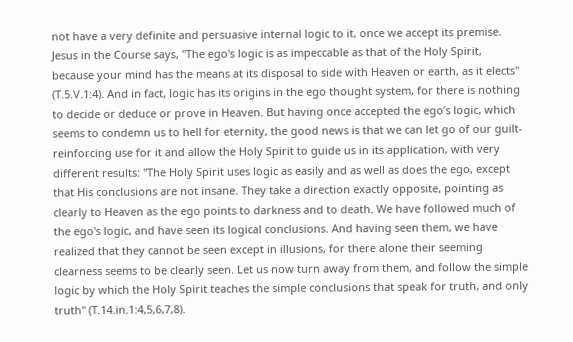not have a very definite and persuasive internal logic to it, once we accept its premise. Jesus in the Course says, "The ego's logic is as impeccable as that of the Holy Spirit, because your mind has the means at its disposal to side with Heaven or earth, as it elects" (T.5.V.1:4). And in fact, logic has its origins in the ego thought system, for there is nothing to decide or deduce or prove in Heaven. But having once accepted the ego’s logic, which seems to condemn us to hell for eternity, the good news is that we can let go of our guilt-reinforcing use for it and allow the Holy Spirit to guide us in its application, with very different results: "The Holy Spirit uses logic as easily and as well as does the ego, except that His conclusions are not insane. They take a direction exactly opposite, pointing as clearly to Heaven as the ego points to darkness and to death. We have followed much of the ego's logic, and have seen its logical conclusions. And having seen them, we have realized that they cannot be seen except in illusions, for there alone their seeming clearness seems to be clearly seen. Let us now turn away from them, and follow the simple logic by which the Holy Spirit teaches the simple conclusions that speak for truth, and only truth" (T.14.in.1:4,5,6,7,8).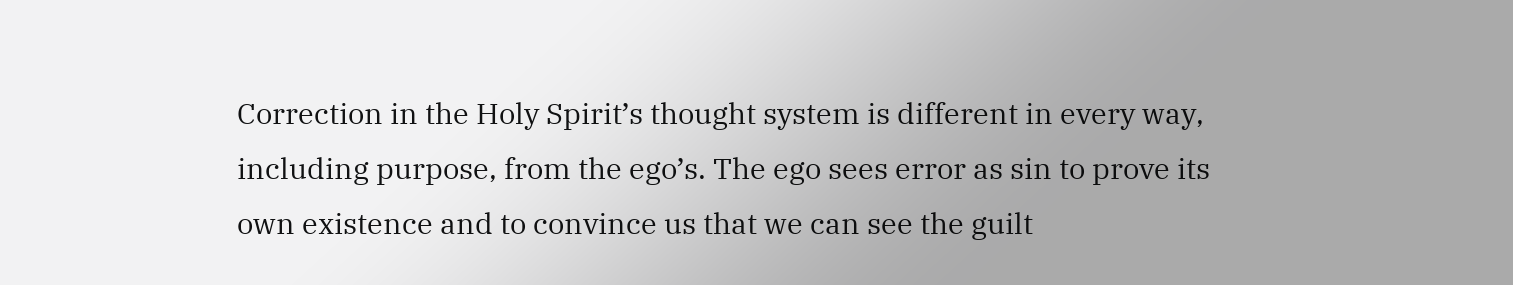Correction in the Holy Spirit’s thought system is different in every way, including purpose, from the ego’s. The ego sees error as sin to prove its own existence and to convince us that we can see the guilt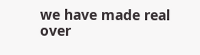we have made real over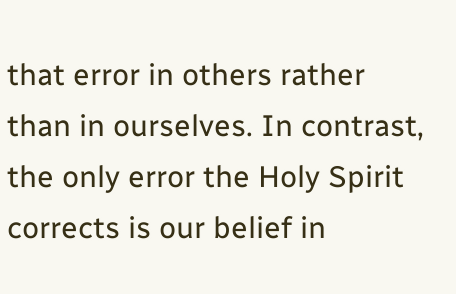that error in others rather than in ourselves. In contrast, the only error the Holy Spirit corrects is our belief in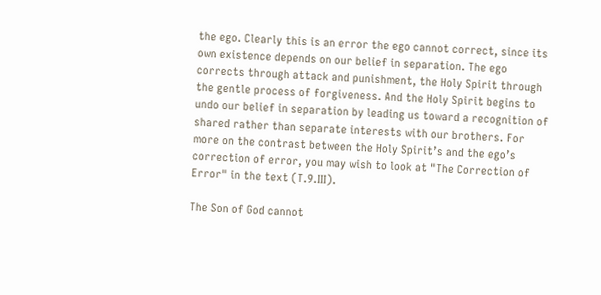the ego. Clearly this is an error the ego cannot correct, since its own existence depends on our belief in separation. The ego corrects through attack and punishment, the Holy Spirit through the gentle process of forgiveness. And the Holy Spirit begins to undo our belief in separation by leading us toward a recognition of shared rather than separate interests with our brothers. For more on the contrast between the Holy Spirit’s and the ego’s correction of error, you may wish to look at "The Correction of Error" in the text (T.9.III).

The Son of God cannot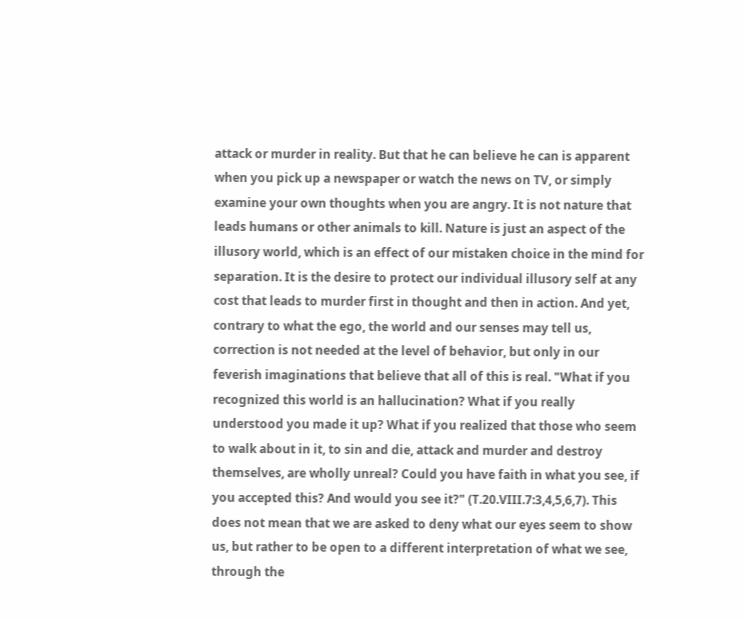attack or murder in reality. But that he can believe he can is apparent when you pick up a newspaper or watch the news on TV, or simply examine your own thoughts when you are angry. It is not nature that leads humans or other animals to kill. Nature is just an aspect of the illusory world, which is an effect of our mistaken choice in the mind for separation. It is the desire to protect our individual illusory self at any cost that leads to murder first in thought and then in action. And yet, contrary to what the ego, the world and our senses may tell us, correction is not needed at the level of behavior, but only in our feverish imaginations that believe that all of this is real. "What if you recognized this world is an hallucination? What if you really understood you made it up? What if you realized that those who seem to walk about in it, to sin and die, attack and murder and destroy themselves, are wholly unreal? Could you have faith in what you see, if you accepted this? And would you see it?" (T.20.VIII.7:3,4,5,6,7). This does not mean that we are asked to deny what our eyes seem to show us, but rather to be open to a different interpretation of what we see, through the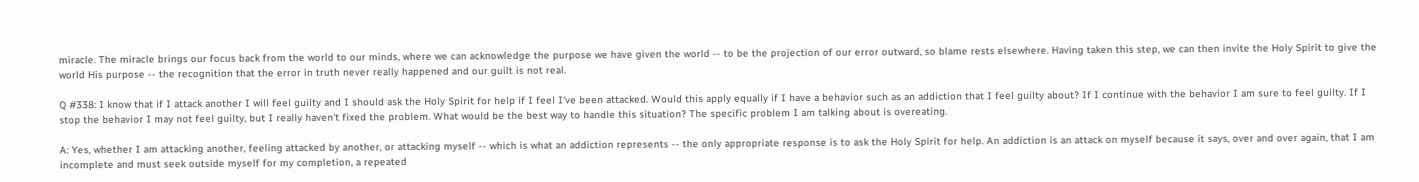miracle. The miracle brings our focus back from the world to our minds, where we can acknowledge the purpose we have given the world -- to be the projection of our error outward, so blame rests elsewhere. Having taken this step, we can then invite the Holy Spirit to give the world His purpose -- the recognition that the error in truth never really happened and our guilt is not real.

Q #338: I know that if I attack another I will feel guilty and I should ask the Holy Spirit for help if I feel I've been attacked. Would this apply equally if I have a behavior such as an addiction that I feel guilty about? If I continue with the behavior I am sure to feel guilty. If I stop the behavior I may not feel guilty, but I really haven't fixed the problem. What would be the best way to handle this situation? The specific problem I am talking about is overeating.

A: Yes, whether I am attacking another, feeling attacked by another, or attacking myself -- which is what an addiction represents -- the only appropriate response is to ask the Holy Spirit for help. An addiction is an attack on myself because it says, over and over again, that I am incomplete and must seek outside myself for my completion, a repeated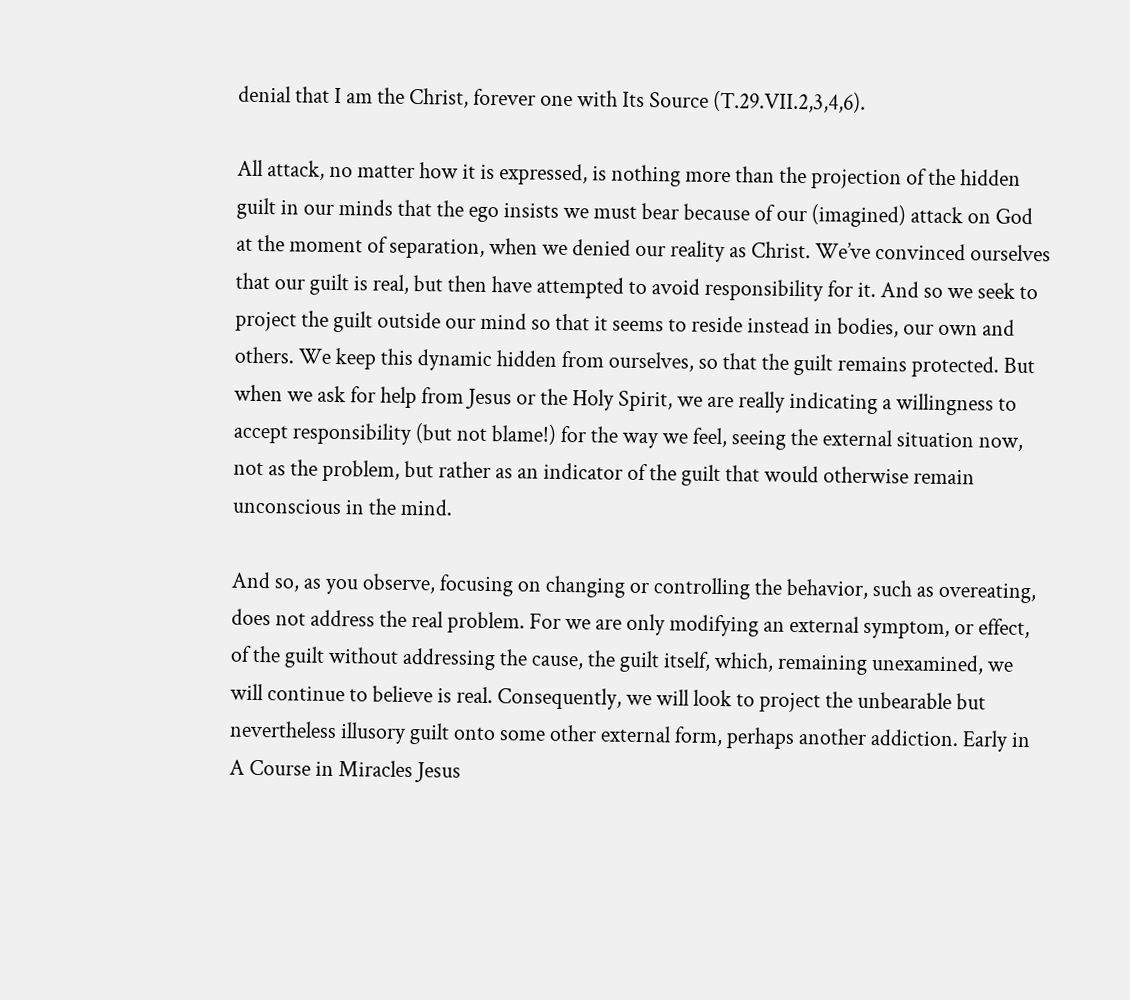denial that I am the Christ, forever one with Its Source (T.29.VII.2,3,4,6).

All attack, no matter how it is expressed, is nothing more than the projection of the hidden guilt in our minds that the ego insists we must bear because of our (imagined) attack on God at the moment of separation, when we denied our reality as Christ. We’ve convinced ourselves that our guilt is real, but then have attempted to avoid responsibility for it. And so we seek to project the guilt outside our mind so that it seems to reside instead in bodies, our own and others. We keep this dynamic hidden from ourselves, so that the guilt remains protected. But when we ask for help from Jesus or the Holy Spirit, we are really indicating a willingness to accept responsibility (but not blame!) for the way we feel, seeing the external situation now, not as the problem, but rather as an indicator of the guilt that would otherwise remain unconscious in the mind.

And so, as you observe, focusing on changing or controlling the behavior, such as overeating, does not address the real problem. For we are only modifying an external symptom, or effect, of the guilt without addressing the cause, the guilt itself, which, remaining unexamined, we will continue to believe is real. Consequently, we will look to project the unbearable but nevertheless illusory guilt onto some other external form, perhaps another addiction. Early in A Course in Miracles Jesus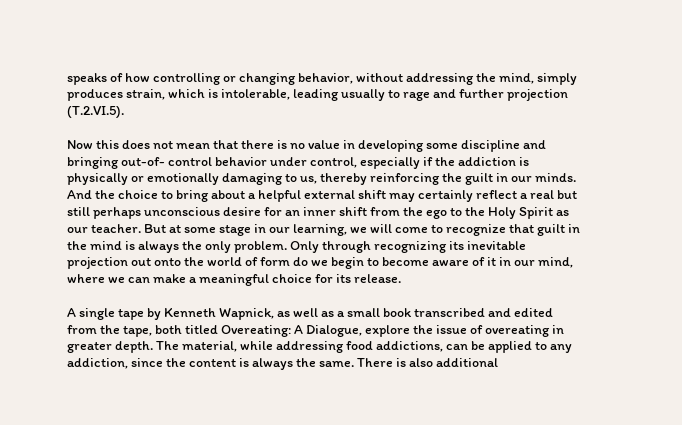speaks of how controlling or changing behavior, without addressing the mind, simply produces strain, which is intolerable, leading usually to rage and further projection (T.2.VI.5).

Now this does not mean that there is no value in developing some discipline and bringing out-of- control behavior under control, especially if the addiction is physically or emotionally damaging to us, thereby reinforcing the guilt in our minds. And the choice to bring about a helpful external shift may certainly reflect a real but still perhaps unconscious desire for an inner shift from the ego to the Holy Spirit as our teacher. But at some stage in our learning, we will come to recognize that guilt in the mind is always the only problem. Only through recognizing its inevitable projection out onto the world of form do we begin to become aware of it in our mind, where we can make a meaningful choice for its release.

A single tape by Kenneth Wapnick, as well as a small book transcribed and edited from the tape, both titled Overeating: A Dialogue, explore the issue of overeating in greater depth. The material, while addressing food addictions, can be applied to any addiction, since the content is always the same. There is also additional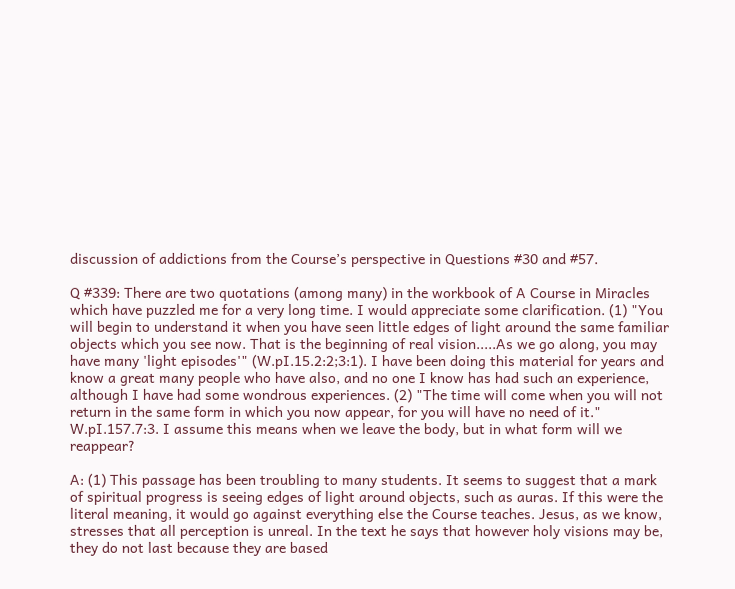discussion of addictions from the Course’s perspective in Questions #30 and #57.

Q #339: There are two quotations (among many) in the workbook of A Course in Miracles which have puzzled me for a very long time. I would appreciate some clarification. (1) "You will begin to understand it when you have seen little edges of light around the same familiar objects which you see now. That is the beginning of real vision.....As we go along, you may have many 'light episodes'" (W.pI.15.2:2;3:1). I have been doing this material for years and know a great many people who have also, and no one I know has had such an experience, although I have had some wondrous experiences. (2) "The time will come when you will not return in the same form in which you now appear, for you will have no need of it." W.pI.157.7:3. I assume this means when we leave the body, but in what form will we reappear?

A: (1) This passage has been troubling to many students. It seems to suggest that a mark of spiritual progress is seeing edges of light around objects, such as auras. If this were the literal meaning, it would go against everything else the Course teaches. Jesus, as we know, stresses that all perception is unreal. In the text he says that however holy visions may be, they do not last because they are based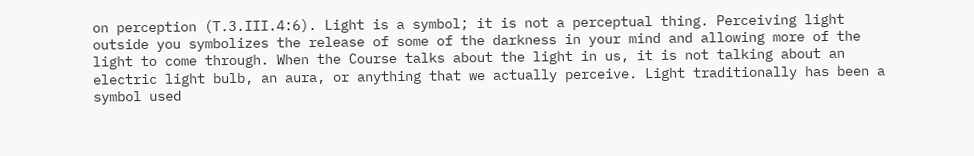on perception (T.3.III.4:6). Light is a symbol; it is not a perceptual thing. Perceiving light outside you symbolizes the release of some of the darkness in your mind and allowing more of the light to come through. When the Course talks about the light in us, it is not talking about an electric light bulb, an aura, or anything that we actually perceive. Light traditionally has been a symbol used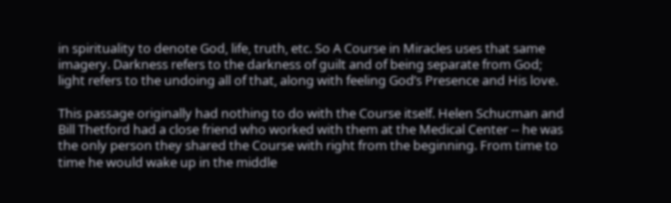in spirituality to denote God, life, truth, etc. So A Course in Miracles uses that same imagery. Darkness refers to the darkness of guilt and of being separate from God; light refers to the undoing all of that, along with feeling God’s Presence and His love.

This passage originally had nothing to do with the Course itself. Helen Schucman and Bill Thetford had a close friend who worked with them at the Medical Center -- he was the only person they shared the Course with right from the beginning. From time to time he would wake up in the middle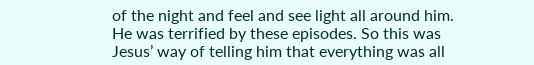of the night and feel and see light all around him. He was terrified by these episodes. So this was Jesus’ way of telling him that everything was all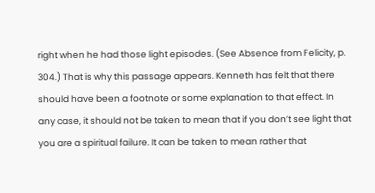right when he had those light episodes. (See Absence from Felicity, p. 304.) That is why this passage appears. Kenneth has felt that there should have been a footnote or some explanation to that effect. In any case, it should not be taken to mean that if you don’t see light that you are a spiritual failure. It can be taken to mean rather that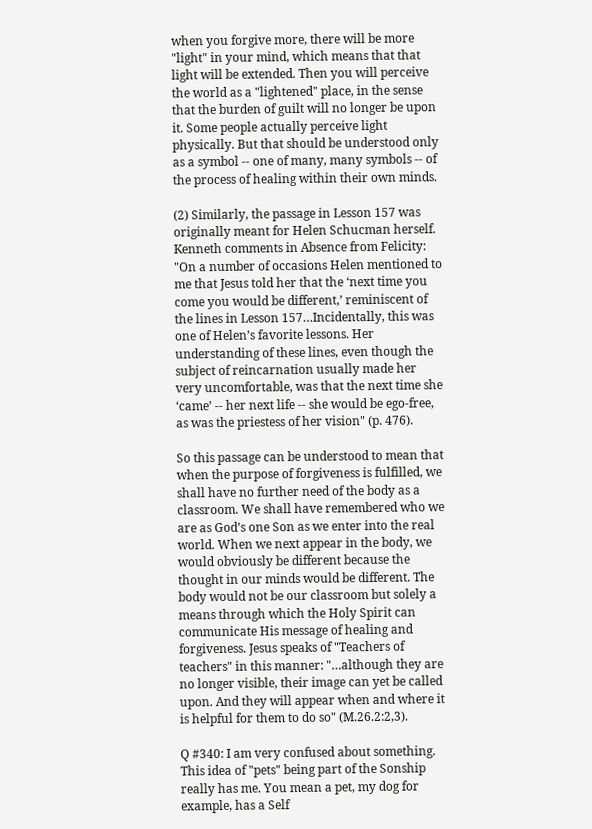when you forgive more, there will be more "light" in your mind, which means that that light will be extended. Then you will perceive the world as a "lightened" place, in the sense that the burden of guilt will no longer be upon it. Some people actually perceive light physically. But that should be understood only as a symbol -- one of many, many symbols -- of the process of healing within their own minds.

(2) Similarly, the passage in Lesson 157 was originally meant for Helen Schucman herself. Kenneth comments in Absence from Felicity: "On a number of occasions Helen mentioned to me that Jesus told her that the ‘next time you come you would be different,’ reminiscent of the lines in Lesson 157…Incidentally, this was one of Helen’s favorite lessons. Her understanding of these lines, even though the subject of reincarnation usually made her very uncomfortable, was that the next time she ‘came’ -- her next life -- she would be ego-free, as was the priestess of her vision" (p. 476).

So this passage can be understood to mean that when the purpose of forgiveness is fulfilled, we shall have no further need of the body as a classroom. We shall have remembered who we are as God’s one Son as we enter into the real world. When we next appear in the body, we would obviously be different because the thought in our minds would be different. The body would not be our classroom but solely a means through which the Holy Spirit can communicate His message of healing and forgiveness. Jesus speaks of "Teachers of teachers" in this manner: "…although they are no longer visible, their image can yet be called upon. And they will appear when and where it is helpful for them to do so" (M.26.2:2,3).

Q #340: I am very confused about something. This idea of "pets" being part of the Sonship really has me. You mean a pet, my dog for example, has a Self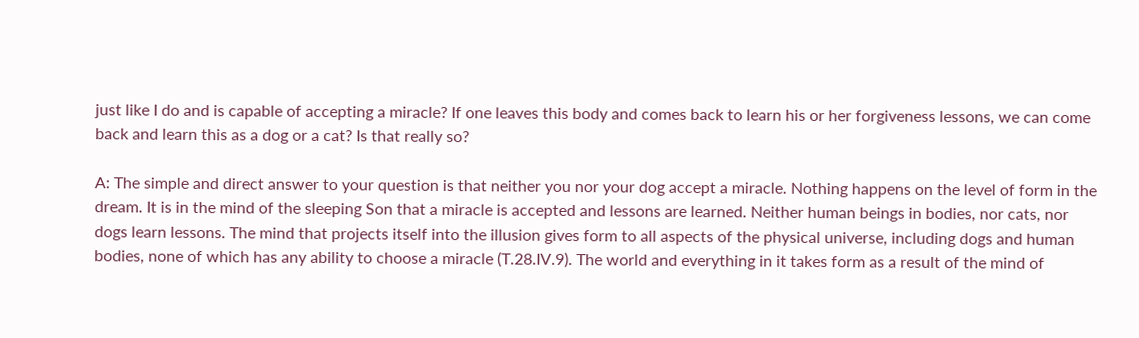just like I do and is capable of accepting a miracle? If one leaves this body and comes back to learn his or her forgiveness lessons, we can come back and learn this as a dog or a cat? Is that really so?

A: The simple and direct answer to your question is that neither you nor your dog accept a miracle. Nothing happens on the level of form in the dream. It is in the mind of the sleeping Son that a miracle is accepted and lessons are learned. Neither human beings in bodies, nor cats, nor dogs learn lessons. The mind that projects itself into the illusion gives form to all aspects of the physical universe, including dogs and human bodies, none of which has any ability to choose a miracle (T.28.IV.9). The world and everything in it takes form as a result of the mind of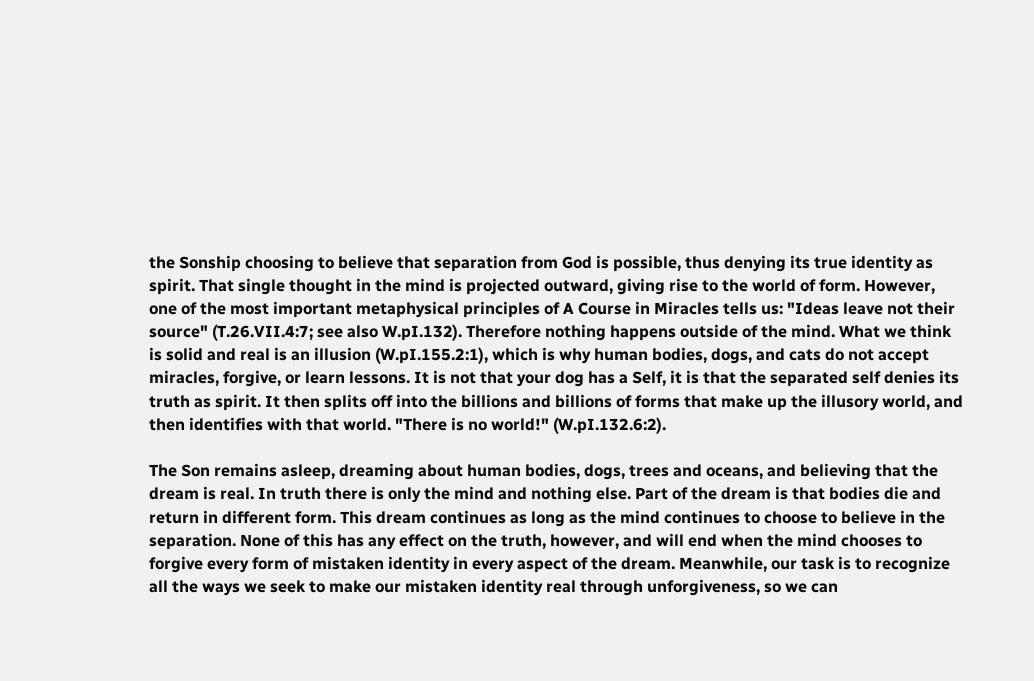the Sonship choosing to believe that separation from God is possible, thus denying its true identity as spirit. That single thought in the mind is projected outward, giving rise to the world of form. However, one of the most important metaphysical principles of A Course in Miracles tells us: "Ideas leave not their source" (T.26.VII.4:7; see also W.pI.132). Therefore nothing happens outside of the mind. What we think is solid and real is an illusion (W.pI.155.2:1), which is why human bodies, dogs, and cats do not accept miracles, forgive, or learn lessons. It is not that your dog has a Self, it is that the separated self denies its truth as spirit. It then splits off into the billions and billions of forms that make up the illusory world, and then identifies with that world. "There is no world!" (W.pI.132.6:2).

The Son remains asleep, dreaming about human bodies, dogs, trees and oceans, and believing that the dream is real. In truth there is only the mind and nothing else. Part of the dream is that bodies die and return in different form. This dream continues as long as the mind continues to choose to believe in the separation. None of this has any effect on the truth, however, and will end when the mind chooses to forgive every form of mistaken identity in every aspect of the dream. Meanwhile, our task is to recognize all the ways we seek to make our mistaken identity real through unforgiveness, so we can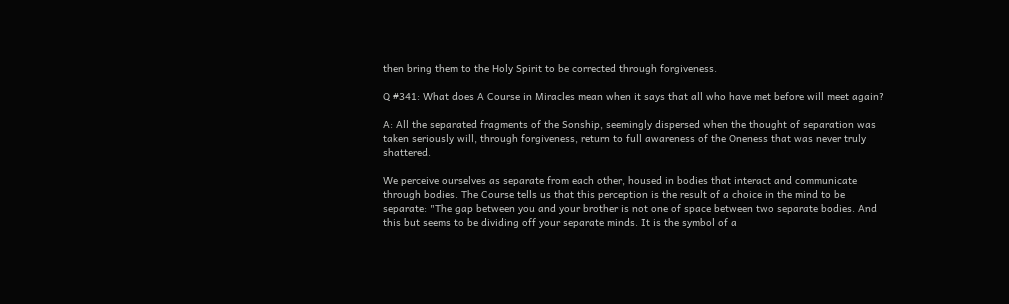then bring them to the Holy Spirit to be corrected through forgiveness.

Q #341: What does A Course in Miracles mean when it says that all who have met before will meet again?

A: All the separated fragments of the Sonship, seemingly dispersed when the thought of separation was taken seriously will, through forgiveness, return to full awareness of the Oneness that was never truly shattered.

We perceive ourselves as separate from each other, housed in bodies that interact and communicate through bodies. The Course tells us that this perception is the result of a choice in the mind to be separate: "The gap between you and your brother is not one of space between two separate bodies. And this but seems to be dividing off your separate minds. It is the symbol of a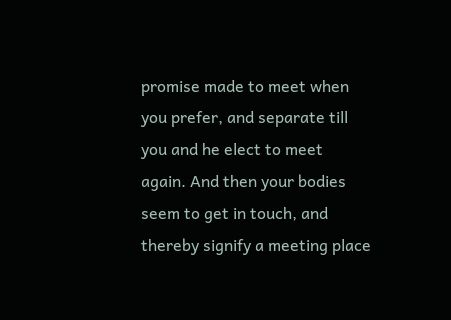promise made to meet when you prefer, and separate till you and he elect to meet again. And then your bodies seem to get in touch, and thereby signify a meeting place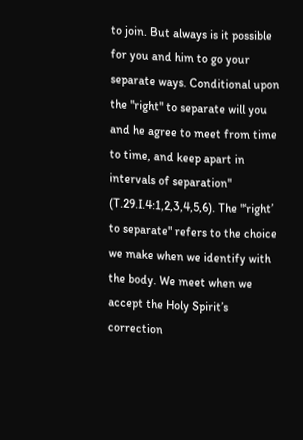to join. But always is it possible for you and him to go your separate ways. Conditional upon the "right" to separate will you and he agree to meet from time to time, and keep apart in intervals of separation" (T.29.I.4:1,2,3,4,5,6). The "‘right’ to separate" refers to the choice we make when we identify with the body. We meet when we accept the Holy Spirit’s correction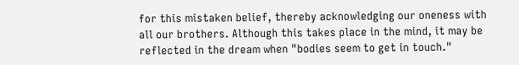for this mistaken belief, thereby acknowledging our oneness with all our brothers. Although this takes place in the mind, it may be reflected in the dream when "bodies seem to get in touch."